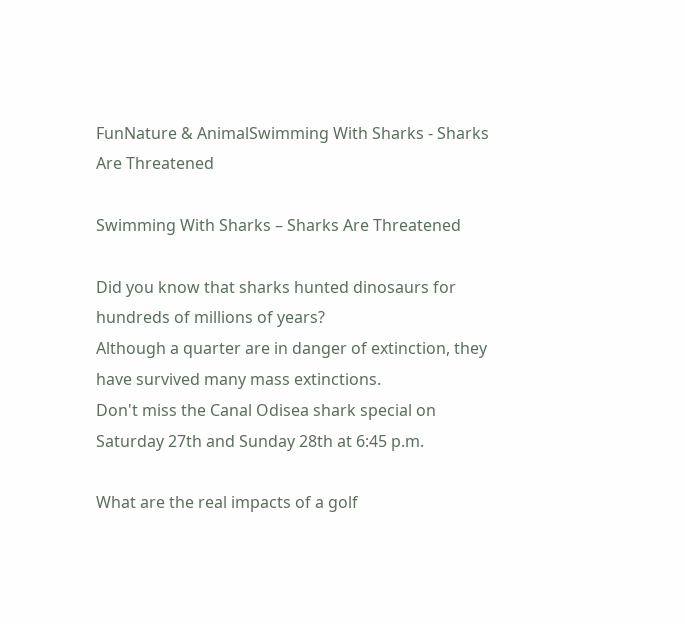FunNature & AnimalSwimming With Sharks - Sharks Are Threatened

Swimming With Sharks – Sharks Are Threatened

Did you know that sharks hunted dinosaurs for hundreds of millions of years?
Although a quarter are in danger of extinction, they have survived many mass extinctions.
Don't miss the Canal Odisea shark special on Saturday 27th and Sunday 28th at 6:45 p.m.

What are the real impacts of a golf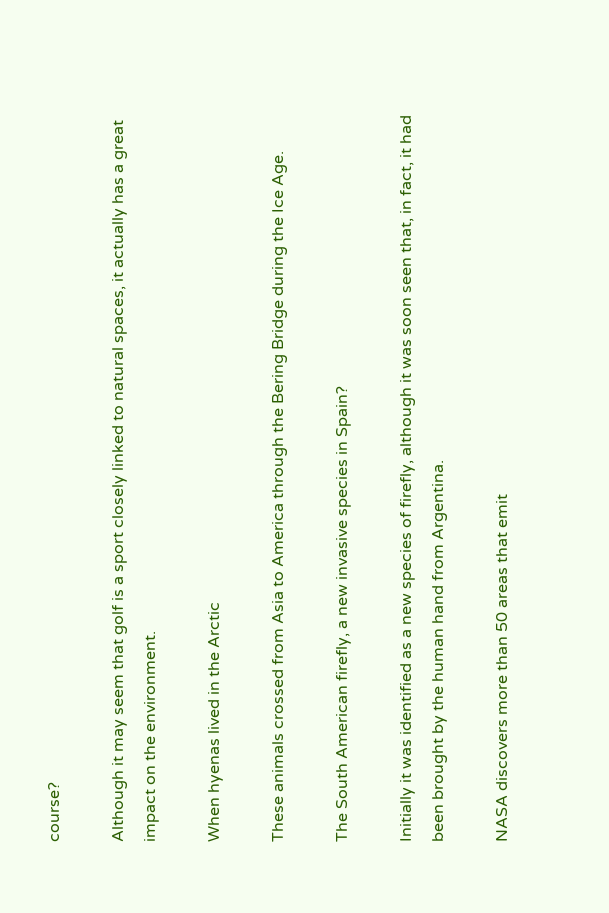course?

Although it may seem that golf is a sport closely linked to natural spaces, it actually has a great impact on the environment.

When hyenas lived in the Arctic

These animals crossed from Asia to America through the Bering Bridge during the Ice Age.

The South American firefly, a new invasive species in Spain?

Initially it was identified as a new species of firefly, although it was soon seen that, in fact, it had been brought by the human hand from Argentina.

NASA discovers more than 50 areas that emit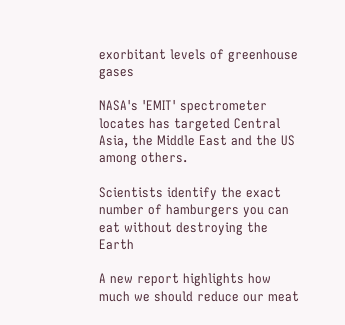exorbitant levels of greenhouse gases

NASA's 'EMIT' spectrometer locates has targeted Central Asia, the Middle East and the US among others.

Scientists identify the exact number of hamburgers you can eat without destroying the Earth

A new report highlights how much we should reduce our meat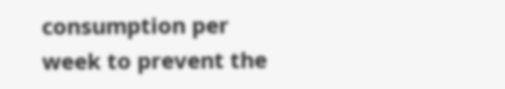consumption per week to prevent the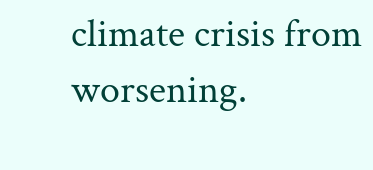climate crisis from worsening.